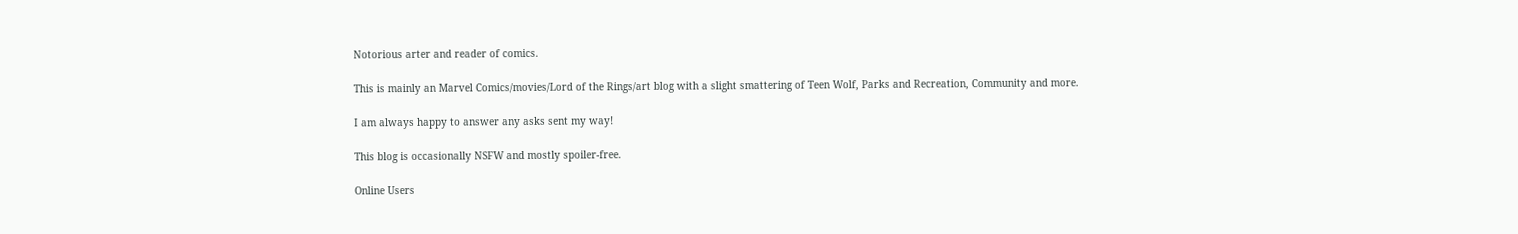Notorious arter and reader of comics.

This is mainly an Marvel Comics/movies/Lord of the Rings/art blog with a slight smattering of Teen Wolf, Parks and Recreation, Community and more.

I am always happy to answer any asks sent my way!

This blog is occasionally NSFW and mostly spoiler-free.

Online Users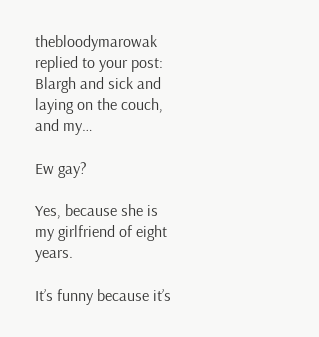thebloodymarowak replied to your post: Blargh and sick and laying on the couch, and my…

Ew gay?

Yes, because she is my girlfriend of eight years.

It’s funny because it’s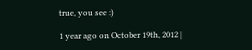true, you see :)

1 year ago on October 19th, 2012 |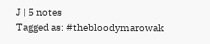J | 5 notes
Tagged as: #thebloodymarowak